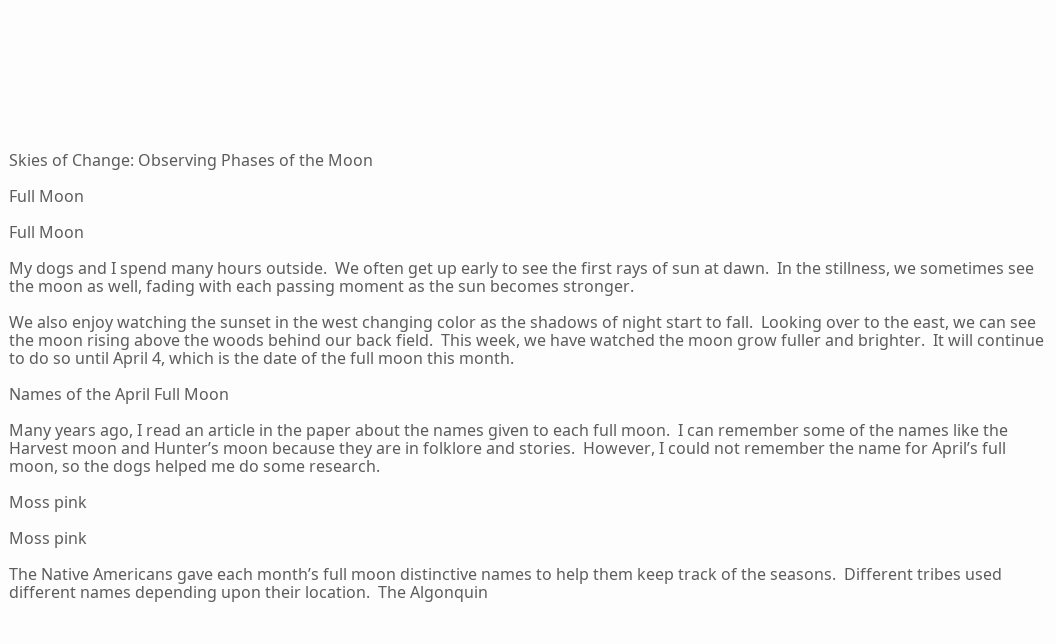Skies of Change: Observing Phases of the Moon

Full Moon

Full Moon

My dogs and I spend many hours outside.  We often get up early to see the first rays of sun at dawn.  In the stillness, we sometimes see the moon as well, fading with each passing moment as the sun becomes stronger.

We also enjoy watching the sunset in the west changing color as the shadows of night start to fall.  Looking over to the east, we can see the moon rising above the woods behind our back field.  This week, we have watched the moon grow fuller and brighter.  It will continue to do so until April 4, which is the date of the full moon this month.

Names of the April Full Moon

Many years ago, I read an article in the paper about the names given to each full moon.  I can remember some of the names like the Harvest moon and Hunter’s moon because they are in folklore and stories.  However, I could not remember the name for April’s full moon, so the dogs helped me do some research.

Moss pink

Moss pink

The Native Americans gave each month’s full moon distinctive names to help them keep track of the seasons.  Different tribes used different names depending upon their location.  The Algonquin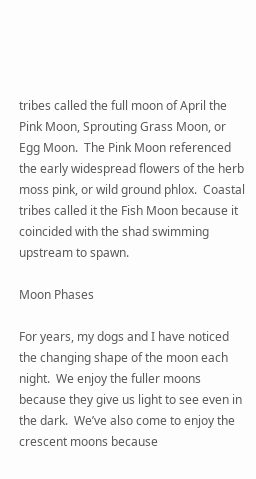tribes called the full moon of April the Pink Moon, Sprouting Grass Moon, or Egg Moon.  The Pink Moon referenced the early widespread flowers of the herb moss pink, or wild ground phlox.  Coastal tribes called it the Fish Moon because it coincided with the shad swimming upstream to spawn.

Moon Phases

For years, my dogs and I have noticed the changing shape of the moon each night.  We enjoy the fuller moons because they give us light to see even in the dark.  We’ve also come to enjoy the crescent moons because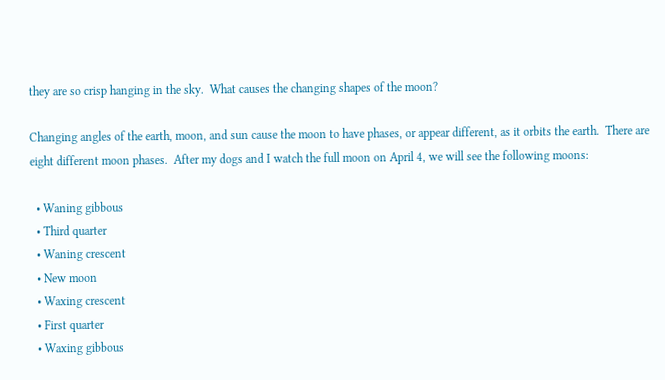they are so crisp hanging in the sky.  What causes the changing shapes of the moon?

Changing angles of the earth, moon, and sun cause the moon to have phases, or appear different, as it orbits the earth.  There are eight different moon phases.  After my dogs and I watch the full moon on April 4, we will see the following moons:

  • Waning gibbous
  • Third quarter
  • Waning crescent
  • New moon
  • Waxing crescent
  • First quarter
  • Waxing gibbous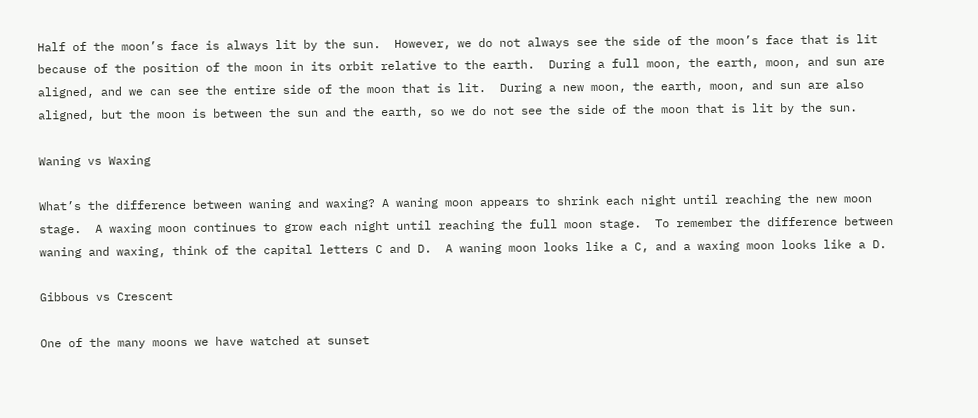Half of the moon’s face is always lit by the sun.  However, we do not always see the side of the moon’s face that is lit because of the position of the moon in its orbit relative to the earth.  During a full moon, the earth, moon, and sun are aligned, and we can see the entire side of the moon that is lit.  During a new moon, the earth, moon, and sun are also aligned, but the moon is between the sun and the earth, so we do not see the side of the moon that is lit by the sun.

Waning vs Waxing

What’s the difference between waning and waxing? A waning moon appears to shrink each night until reaching the new moon stage.  A waxing moon continues to grow each night until reaching the full moon stage.  To remember the difference between waning and waxing, think of the capital letters C and D.  A waning moon looks like a C, and a waxing moon looks like a D.

Gibbous vs Crescent

One of the many moons we have watched at sunset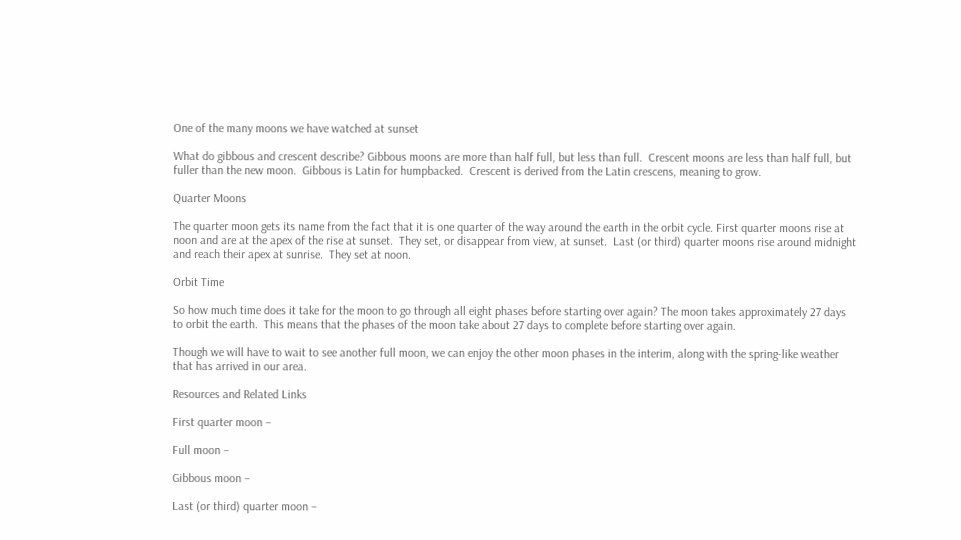One of the many moons we have watched at sunset

What do gibbous and crescent describe? Gibbous moons are more than half full, but less than full.  Crescent moons are less than half full, but fuller than the new moon.  Gibbous is Latin for humpbacked.  Crescent is derived from the Latin crescens, meaning to grow.

Quarter Moons

The quarter moon gets its name from the fact that it is one quarter of the way around the earth in the orbit cycle. First quarter moons rise at noon and are at the apex of the rise at sunset.  They set, or disappear from view, at sunset.  Last (or third) quarter moons rise around midnight and reach their apex at sunrise.  They set at noon.

Orbit Time

So how much time does it take for the moon to go through all eight phases before starting over again? The moon takes approximately 27 days to orbit the earth.  This means that the phases of the moon take about 27 days to complete before starting over again.

Though we will have to wait to see another full moon, we can enjoy the other moon phases in the interim, along with the spring-like weather that has arrived in our area.

Resources and Related Links

First quarter moon –

Full moon –

Gibbous moon –

Last (or third) quarter moon –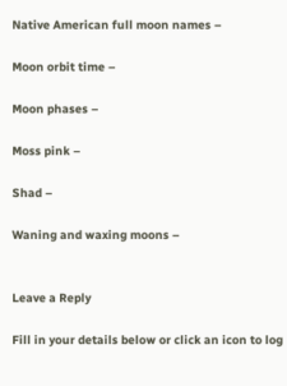Native American full moon names –

Moon orbit time –

Moon phases –

Moss pink –

Shad –

Waning and waxing moons –


Leave a Reply

Fill in your details below or click an icon to log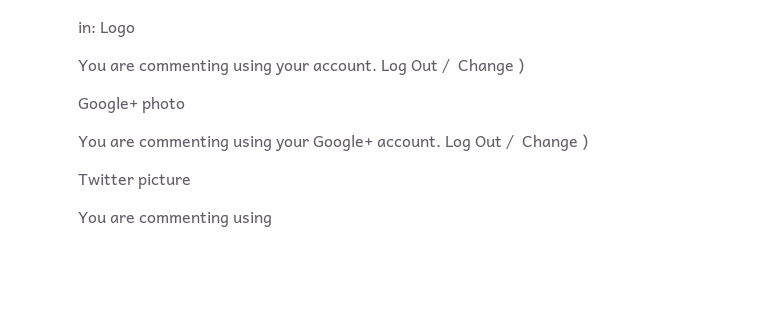in: Logo

You are commenting using your account. Log Out /  Change )

Google+ photo

You are commenting using your Google+ account. Log Out /  Change )

Twitter picture

You are commenting using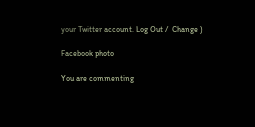your Twitter account. Log Out /  Change )

Facebook photo

You are commenting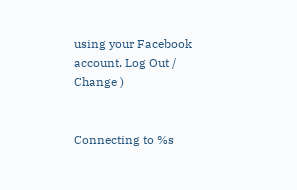using your Facebook account. Log Out /  Change )


Connecting to %s